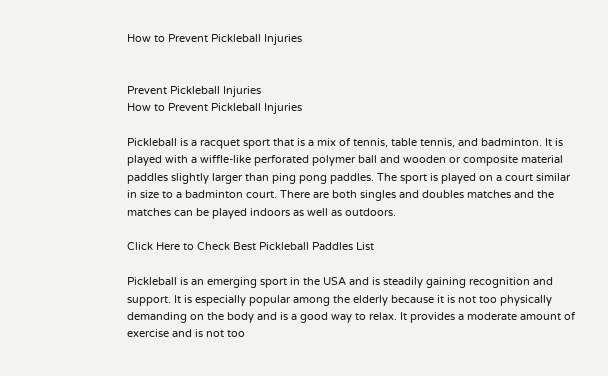How to Prevent Pickleball Injuries


Prevent Pickleball Injuries
How to Prevent Pickleball Injuries

Pickleball is a racquet sport that is a mix of tennis, table tennis, and badminton. It is played with a wiffle-like perforated polymer ball and wooden or composite material paddles slightly larger than ping pong paddles. The sport is played on a court similar in size to a badminton court. There are both singles and doubles matches and the matches can be played indoors as well as outdoors.

Click Here to Check Best Pickleball Paddles List

Pickleball is an emerging sport in the USA and is steadily gaining recognition and support. It is especially popular among the elderly because it is not too physically demanding on the body and is a good way to relax. It provides a moderate amount of exercise and is not too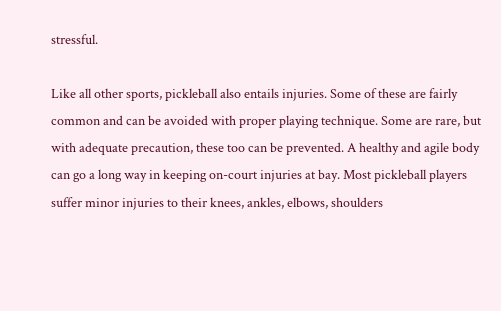stressful.

Like all other sports, pickleball also entails injuries. Some of these are fairly common and can be avoided with proper playing technique. Some are rare, but with adequate precaution, these too can be prevented. A healthy and agile body can go a long way in keeping on-court injuries at bay. Most pickleball players suffer minor injuries to their knees, ankles, elbows, shoulders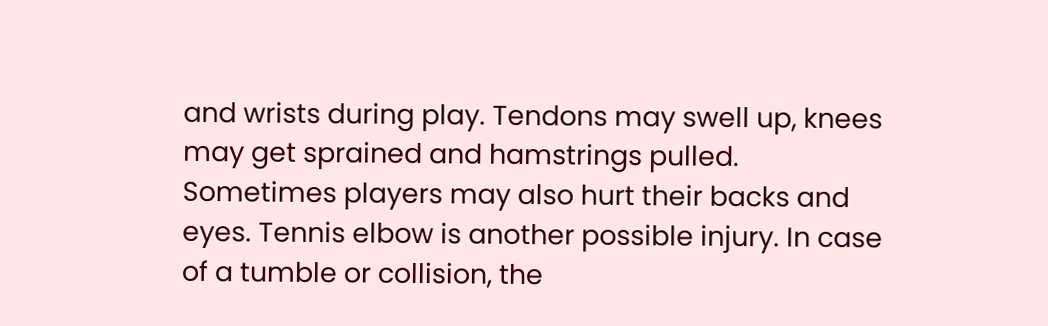and wrists during play. Tendons may swell up, knees may get sprained and hamstrings pulled. Sometimes players may also hurt their backs and eyes. Tennis elbow is another possible injury. In case of a tumble or collision, the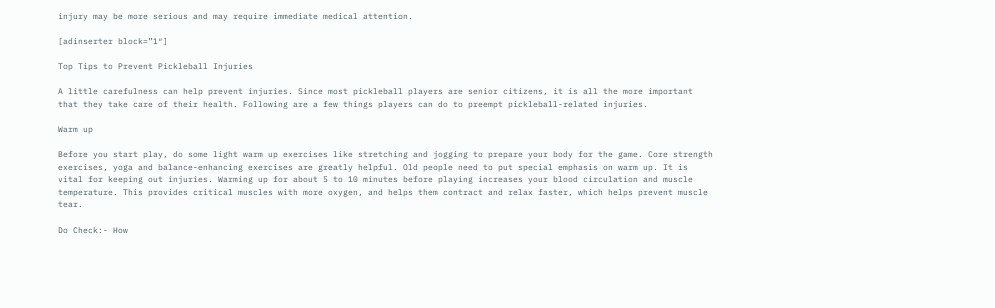injury may be more serious and may require immediate medical attention.

[adinserter block=”1″]

Top Tips to Prevent Pickleball Injuries

A little carefulness can help prevent injuries. Since most pickleball players are senior citizens, it is all the more important that they take care of their health. Following are a few things players can do to preempt pickleball-related injuries.

Warm up

Before you start play, do some light warm up exercises like stretching and jogging to prepare your body for the game. Core strength exercises, yoga and balance-enhancing exercises are greatly helpful. Old people need to put special emphasis on warm up. It is vital for keeping out injuries. Warming up for about 5 to 10 minutes before playing increases your blood circulation and muscle temperature. This provides critical muscles with more oxygen, and helps them contract and relax faster, which helps prevent muscle tear.

Do Check:- How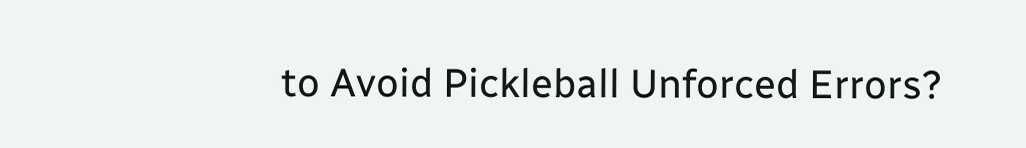to Avoid Pickleball Unforced Errors?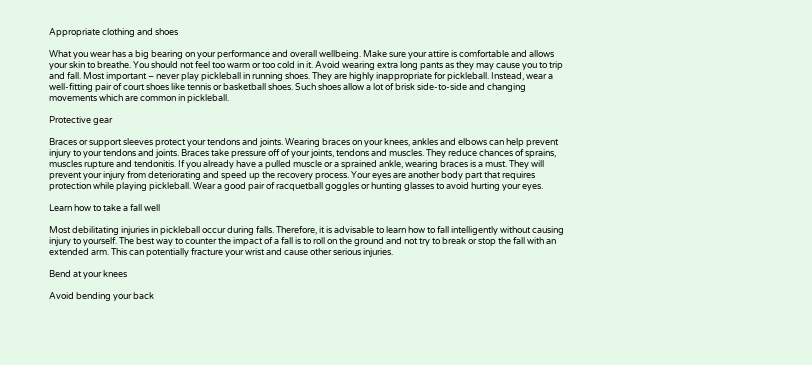Appropriate clothing and shoes

What you wear has a big bearing on your performance and overall wellbeing. Make sure your attire is comfortable and allows your skin to breathe. You should not feel too warm or too cold in it. Avoid wearing extra long pants as they may cause you to trip and fall. Most important – never play pickleball in running shoes. They are highly inappropriate for pickleball. Instead, wear a well-fitting pair of court shoes like tennis or basketball shoes. Such shoes allow a lot of brisk side-to-side and changing movements which are common in pickleball.

Protective gear

Braces or support sleeves protect your tendons and joints. Wearing braces on your knees, ankles and elbows can help prevent injury to your tendons and joints. Braces take pressure off of your joints, tendons and muscles. They reduce chances of sprains, muscles rupture and tendonitis. If you already have a pulled muscle or a sprained ankle, wearing braces is a must. They will prevent your injury from deteriorating and speed up the recovery process. Your eyes are another body part that requires protection while playing pickleball. Wear a good pair of racquetball goggles or hunting glasses to avoid hurting your eyes.

Learn how to take a fall well

Most debilitating injuries in pickleball occur during falls. Therefore, it is advisable to learn how to fall intelligently without causing injury to yourself. The best way to counter the impact of a fall is to roll on the ground and not try to break or stop the fall with an extended arm. This can potentially fracture your wrist and cause other serious injuries.

Bend at your knees

Avoid bending your back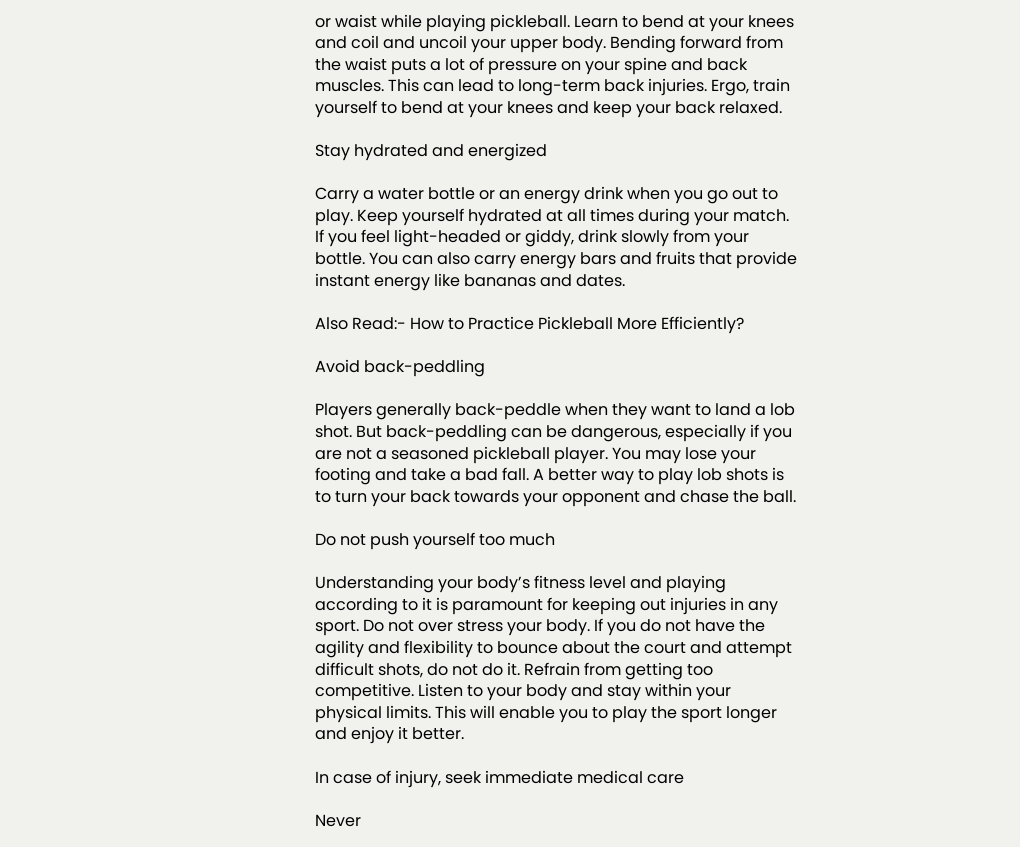or waist while playing pickleball. Learn to bend at your knees and coil and uncoil your upper body. Bending forward from the waist puts a lot of pressure on your spine and back muscles. This can lead to long-term back injuries. Ergo, train yourself to bend at your knees and keep your back relaxed.

Stay hydrated and energized

Carry a water bottle or an energy drink when you go out to play. Keep yourself hydrated at all times during your match. If you feel light-headed or giddy, drink slowly from your bottle. You can also carry energy bars and fruits that provide instant energy like bananas and dates.

Also Read:- How to Practice Pickleball More Efficiently?

Avoid back-peddling

Players generally back-peddle when they want to land a lob shot. But back-peddling can be dangerous, especially if you are not a seasoned pickleball player. You may lose your footing and take a bad fall. A better way to play lob shots is to turn your back towards your opponent and chase the ball.

Do not push yourself too much

Understanding your body’s fitness level and playing according to it is paramount for keeping out injuries in any sport. Do not over stress your body. If you do not have the agility and flexibility to bounce about the court and attempt difficult shots, do not do it. Refrain from getting too competitive. Listen to your body and stay within your physical limits. This will enable you to play the sport longer and enjoy it better.

In case of injury, seek immediate medical care

Never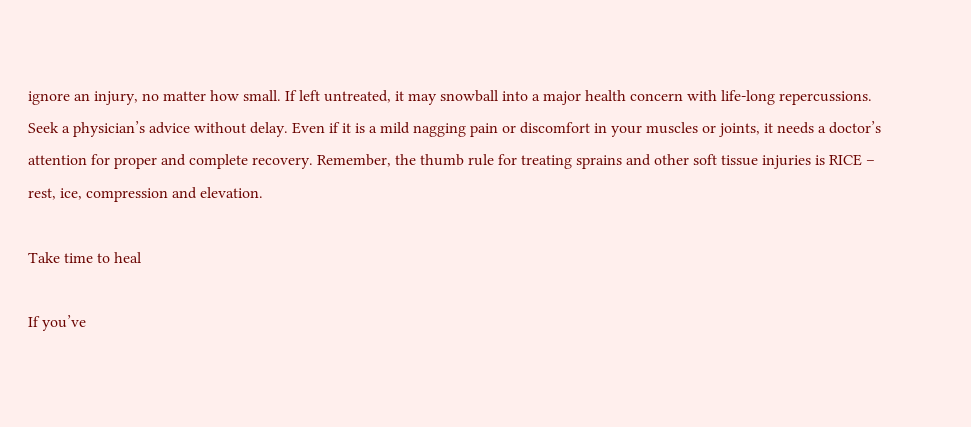ignore an injury, no matter how small. If left untreated, it may snowball into a major health concern with life-long repercussions. Seek a physician’s advice without delay. Even if it is a mild nagging pain or discomfort in your muscles or joints, it needs a doctor’s attention for proper and complete recovery. Remember, the thumb rule for treating sprains and other soft tissue injuries is RICE – rest, ice, compression and elevation.

Take time to heal

If you’ve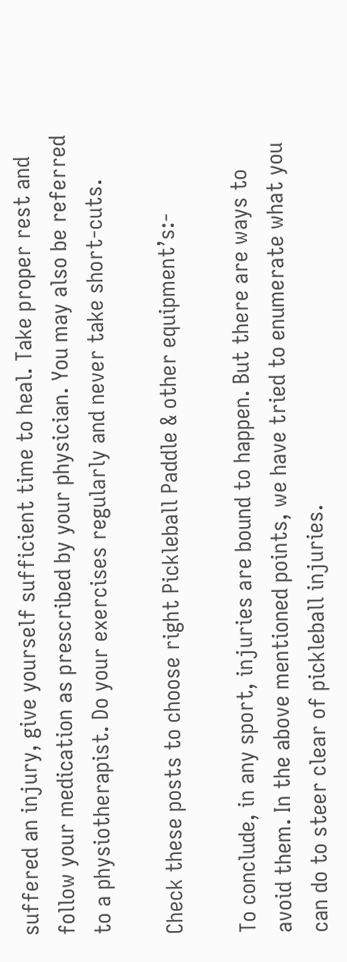suffered an injury, give yourself sufficient time to heal. Take proper rest and follow your medication as prescribed by your physician. You may also be referred to a physiotherapist. Do your exercises regularly and never take short-cuts.

Check these posts to choose right Pickleball Paddle & other equipment’s:-

To conclude, in any sport, injuries are bound to happen. But there are ways to avoid them. In the above mentioned points, we have tried to enumerate what you can do to steer clear of pickleball injuries.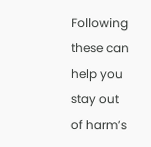Following these can help you stay out of harm’s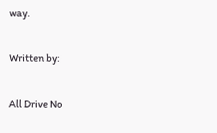way.

Written by:

All Drive No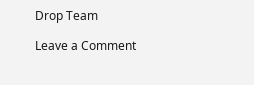Drop Team

Leave a Comment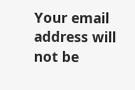Your email address will not be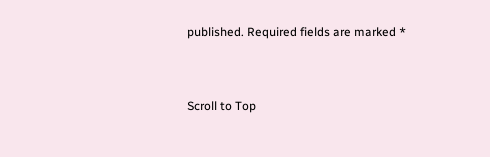published. Required fields are marked *


Scroll to Top